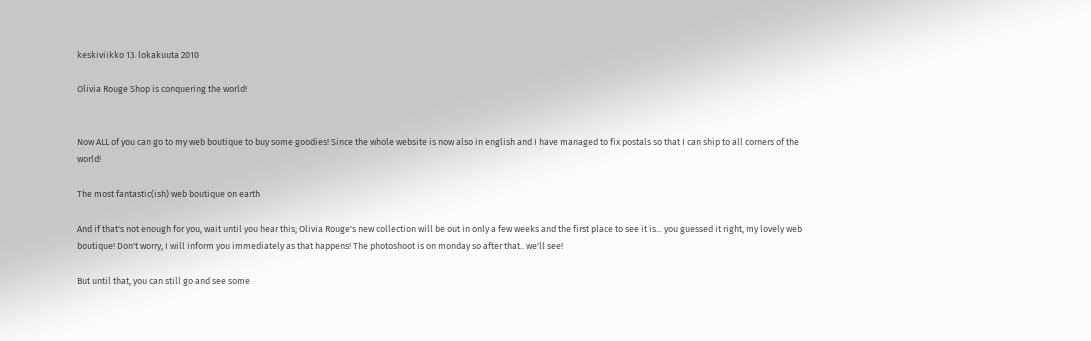keskiviikko 13. lokakuuta 2010

Olivia Rouge Shop is conquering the world!


Now ALL of you can go to my web boutique to buy some goodies! Since the whole website is now also in english and I have managed to fix postals so that I can ship to all corners of the world!

The most fantastic(ish) web boutique on earth

And if that's not enough for you, wait until you hear this; Olivia Rouge's new collection will be out in only a few weeks and the first place to see it is... you guessed it right, my lovely web boutique! Don't worry, I will inform you immediately as that happens! The photoshoot is on monday so after that.. we'll see!

But until that, you can still go and see some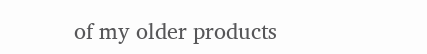of my older products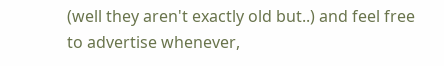(well they aren't exactly old but..) and feel free to advertise whenever,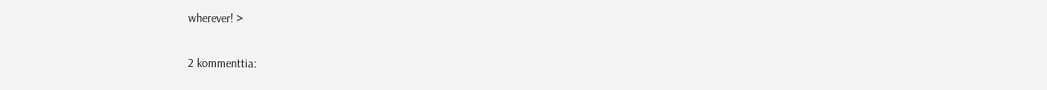wherever! >

2 kommenttia: